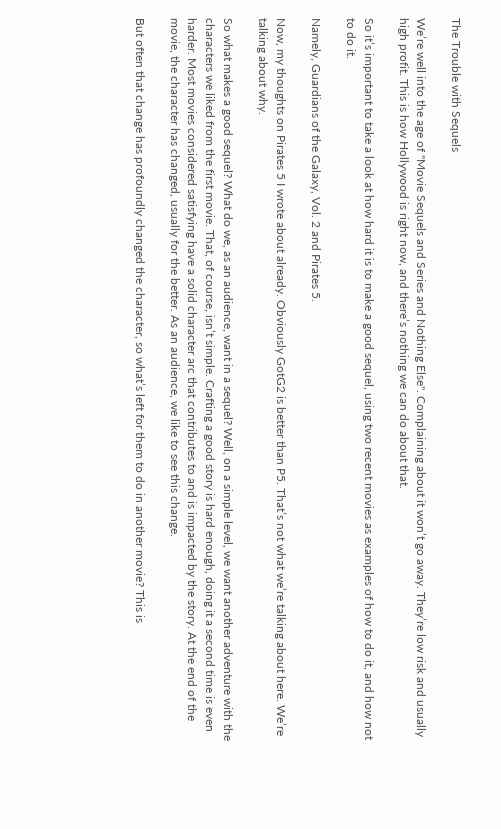The Trouble with Sequels

We’re well into the age of "Movie Sequels and Series and Nothing Else". Complaining about it won’t go away. They’re low risk and usually high profit. This is how Hollywood is right now, and there’s nothing we can do about that.

So it’s important to take a look at how hard it is to make a good sequel, using two recent movies as examples of how to do it, and how not to do it.

Namely, Guardians of the Galaxy, Vol. 2 and Pirates 5.

Now, my thoughts on Pirates 5 I wrote about already. Obviously GotG2 is better than P5. That’s not what we’re talking about here. We’re talking about why.

So what makes a good sequel? What do we, as an audience, want in a sequel? Well, on a simple level, we want another adventure with the characters we liked from the first movie. That, of course, isn’t simple. Crafting a good story is hard enough, doing it a second time is even harder. Most movies considered satisfying have a solid character arc that contributes to and is impacted by the story. At the end of the movie, the character has changed, usually for the better. As an audience, we like to see this change.

But often that change has profoundly changed the character, so what’s left for them to do in another movie? This is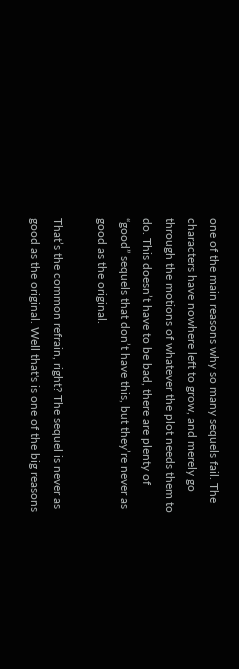one of the main reasons why so many sequels fail. The characters have nowhere left to grow, and merely go through the motions of whatever the plot needs them to do. This doesn’t have to be bad, there are plenty of “good” sequels that don’t have this, but they’re never as good as the original.

That’s the common refrain, right? The sequel is never as good as the original. Well that's is one of the big reasons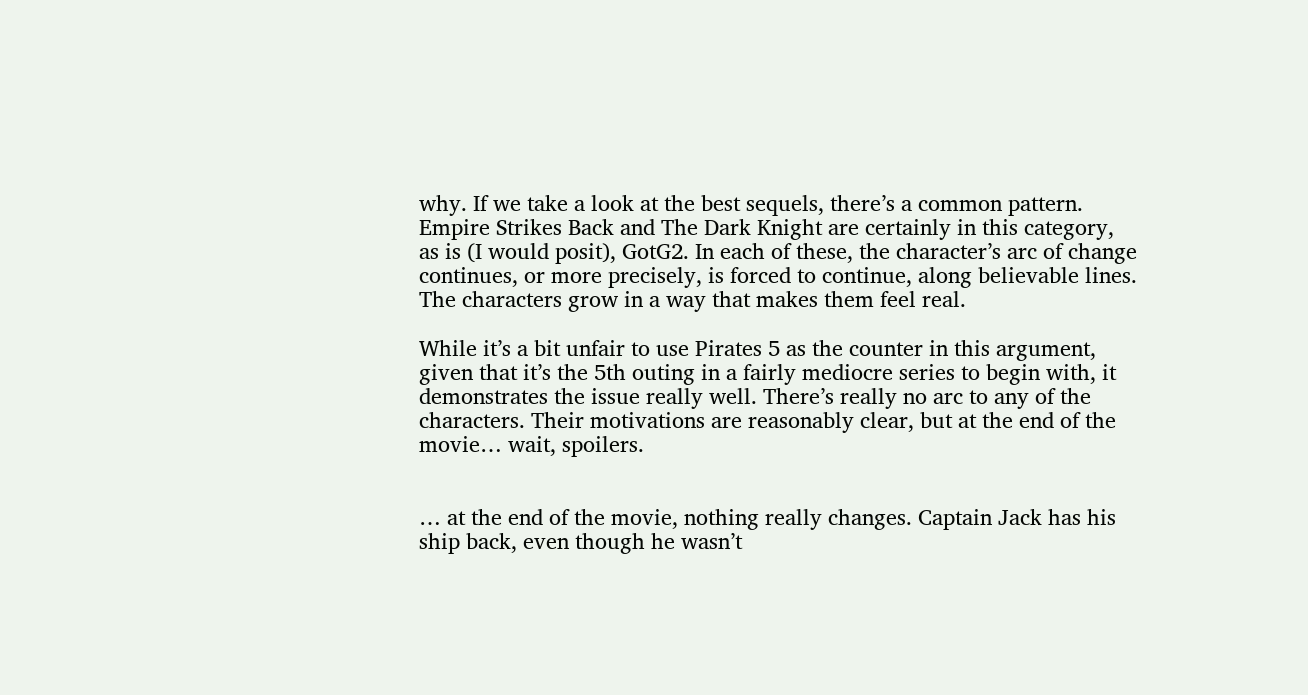why. If we take a look at the best sequels, there’s a common pattern. Empire Strikes Back and The Dark Knight are certainly in this category, as is (I would posit), GotG2. In each of these, the character’s arc of change continues, or more precisely, is forced to continue, along believable lines. The characters grow in a way that makes them feel real.

While it’s a bit unfair to use Pirates 5 as the counter in this argument, given that it’s the 5th outing in a fairly mediocre series to begin with, it demonstrates the issue really well. There’s really no arc to any of the characters. Their motivations are reasonably clear, but at the end of the movie… wait, spoilers.


… at the end of the movie, nothing really changes. Captain Jack has his ship back, even though he wasn’t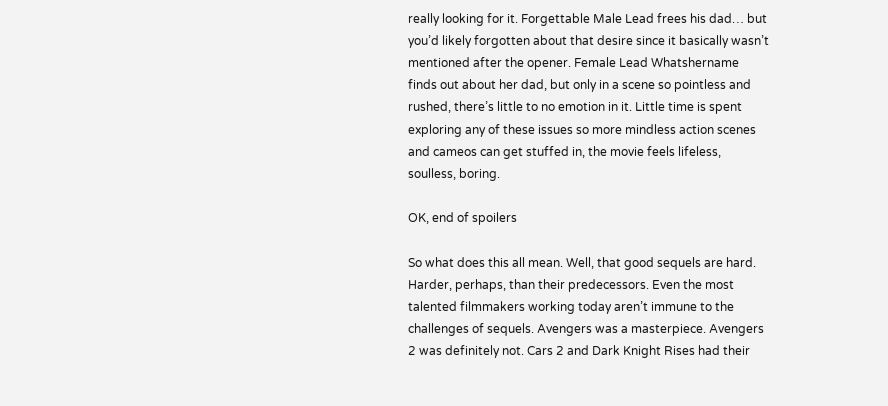really looking for it. Forgettable Male Lead frees his dad… but you’d likely forgotten about that desire since it basically wasn’t mentioned after the opener. Female Lead Whatshername finds out about her dad, but only in a scene so pointless and rushed, there’s little to no emotion in it. Little time is spent exploring any of these issues so more mindless action scenes and cameos can get stuffed in, the movie feels lifeless, soulless, boring.

OK, end of spoilers

So what does this all mean. Well, that good sequels are hard. Harder, perhaps, than their predecessors. Even the most talented filmmakers working today aren’t immune to the challenges of sequels. Avengers was a masterpiece. Avengers 2 was definitely not. Cars 2 and Dark Knight Rises had their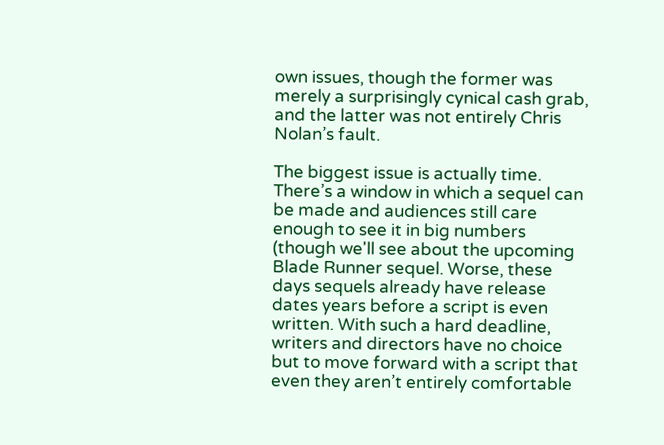own issues, though the former was merely a surprisingly cynical cash grab, and the latter was not entirely Chris Nolan’s fault.

The biggest issue is actually time. There’s a window in which a sequel can be made and audiences still care enough to see it in big numbers (though we'll see about the upcoming Blade Runner sequel. Worse, these days sequels already have release dates years before a script is even written. With such a hard deadline, writers and directors have no choice but to move forward with a script that even they aren’t entirely comfortable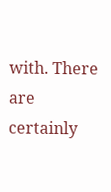with. There are certainly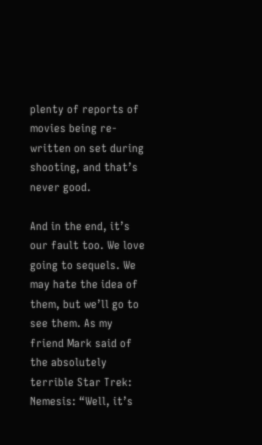plenty of reports of movies being re-written on set during shooting, and that’s never good.

And in the end, it’s our fault too. We love going to sequels. We may hate the idea of them, but we’ll go to see them. As my friend Mark said of the absolutely terrible Star Trek: Nemesis: “Well, it’s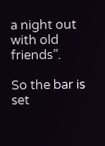a night out with old friends”.

So the bar is set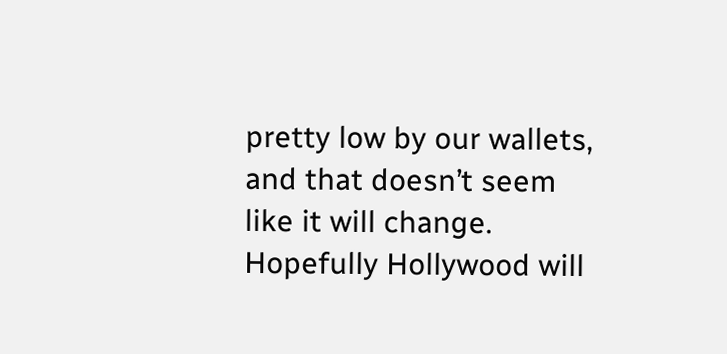pretty low by our wallets, and that doesn’t seem like it will change. Hopefully Hollywood will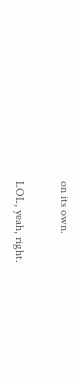on its own.

LOL, yeah, right.